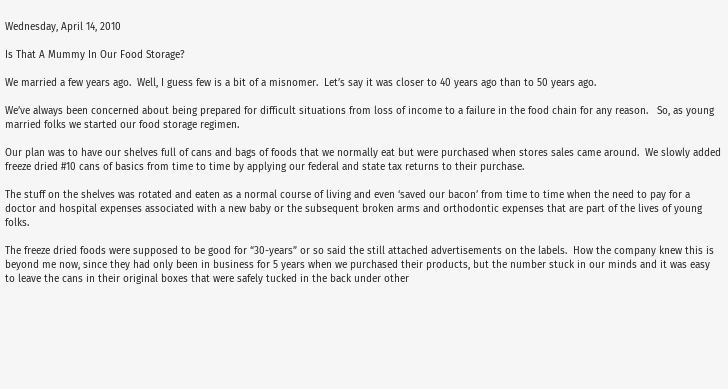Wednesday, April 14, 2010

Is That A Mummy In Our Food Storage?

We married a few years ago.  Well, I guess few is a bit of a misnomer.  Let’s say it was closer to 40 years ago than to 50 years ago.

We’ve always been concerned about being prepared for difficult situations from loss of income to a failure in the food chain for any reason.   So, as young married folks we started our food storage regimen.

Our plan was to have our shelves full of cans and bags of foods that we normally eat but were purchased when stores sales came around.  We slowly added freeze dried #10 cans of basics from time to time by applying our federal and state tax returns to their purchase.

The stuff on the shelves was rotated and eaten as a normal course of living and even ‘saved our bacon’ from time to time when the need to pay for a doctor and hospital expenses associated with a new baby or the subsequent broken arms and orthodontic expenses that are part of the lives of young folks.

The freeze dried foods were supposed to be good for “30-years” or so said the still attached advertisements on the labels.  How the company knew this is beyond me now, since they had only been in business for 5 years when we purchased their products, but the number stuck in our minds and it was easy to leave the cans in their original boxes that were safely tucked in the back under other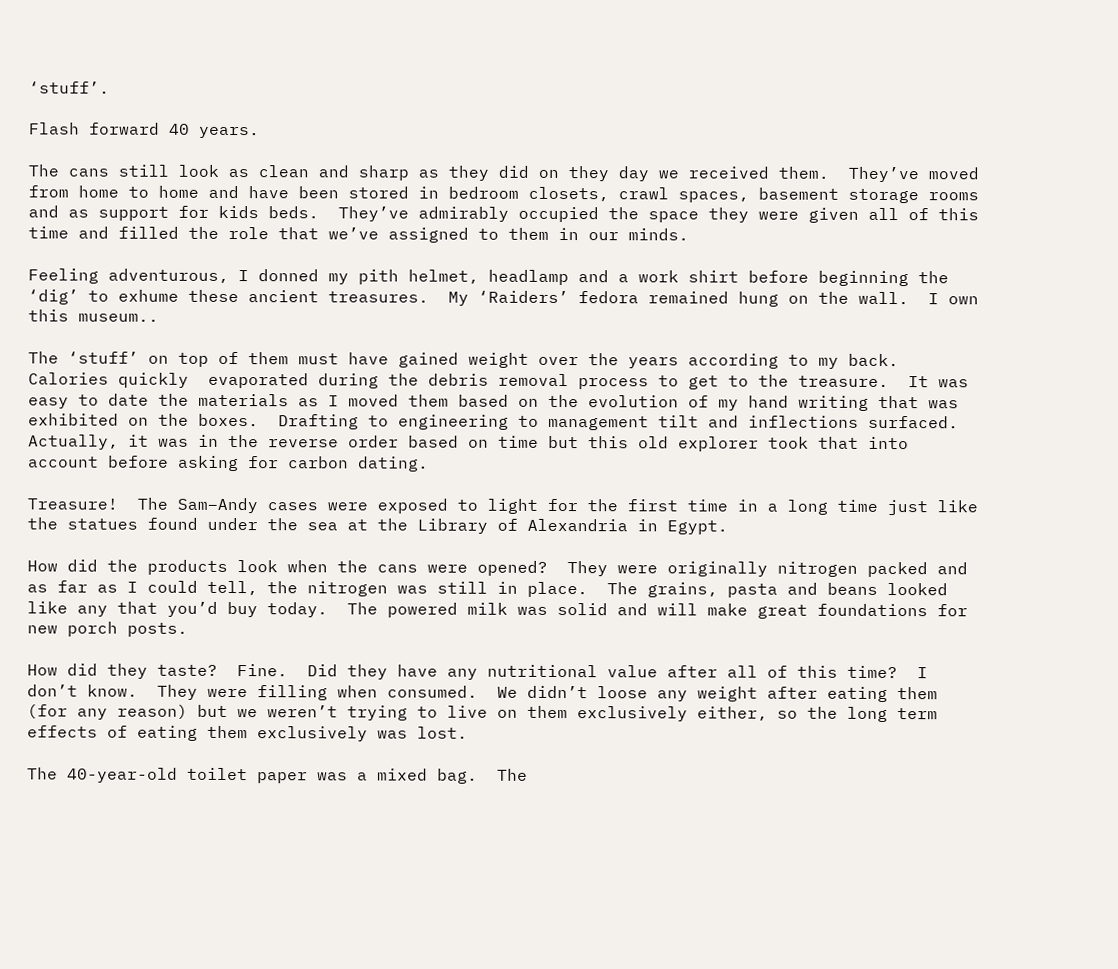‘stuff’.

Flash forward 40 years.

The cans still look as clean and sharp as they did on they day we received them.  They’ve moved from home to home and have been stored in bedroom closets, crawl spaces, basement storage rooms and as support for kids beds.  They’ve admirably occupied the space they were given all of this time and filled the role that we’ve assigned to them in our minds.

Feeling adventurous, I donned my pith helmet, headlamp and a work shirt before beginning the ‘dig’ to exhume these ancient treasures.  My ‘Raiders’ fedora remained hung on the wall.  I own this museum..

The ‘stuff’ on top of them must have gained weight over the years according to my back.  Calories quickly  evaporated during the debris removal process to get to the treasure.  It was easy to date the materials as I moved them based on the evolution of my hand writing that was exhibited on the boxes.  Drafting to engineering to management tilt and inflections surfaced.  Actually, it was in the reverse order based on time but this old explorer took that into account before asking for carbon dating.

Treasure!  The Sam–Andy cases were exposed to light for the first time in a long time just like the statues found under the sea at the Library of Alexandria in Egypt.

How did the products look when the cans were opened?  They were originally nitrogen packed and as far as I could tell, the nitrogen was still in place.  The grains, pasta and beans looked like any that you’d buy today.  The powered milk was solid and will make great foundations for new porch posts.

How did they taste?  Fine.  Did they have any nutritional value after all of this time?  I don’t know.  They were filling when consumed.  We didn’t loose any weight after eating them (for any reason) but we weren’t trying to live on them exclusively either, so the long term effects of eating them exclusively was lost.

The 40-year-old toilet paper was a mixed bag.  The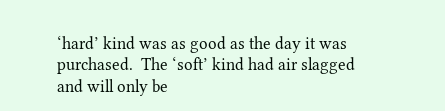‘hard’ kind was as good as the day it was purchased.  The ‘soft’ kind had air slagged and will only be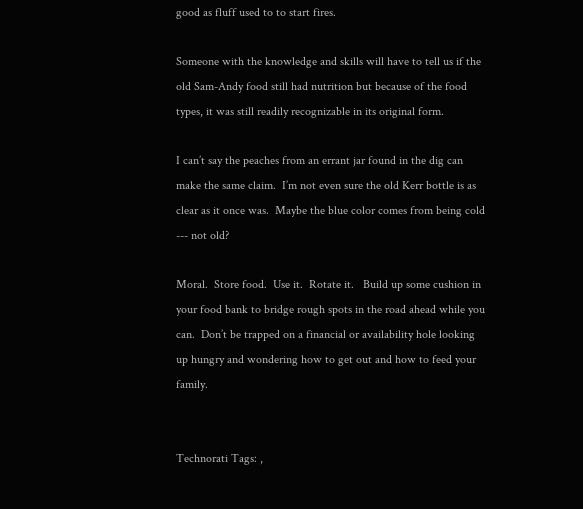good as fluff used to to start fires.

Someone with the knowledge and skills will have to tell us if the old Sam-Andy food still had nutrition but because of the food types, it was still readily recognizable in its original form.

I can’t say the peaches from an errant jar found in the dig can make the same claim.  I’m not even sure the old Kerr bottle is as clear as it once was.  Maybe the blue color comes from being cold --- not old?

Moral.  Store food.  Use it.  Rotate it.   Build up some cushion in your food bank to bridge rough spots in the road ahead while you can.  Don’t be trapped on a financial or availability hole looking up hungry and wondering how to get out and how to feed your family.


Technorati Tags: ,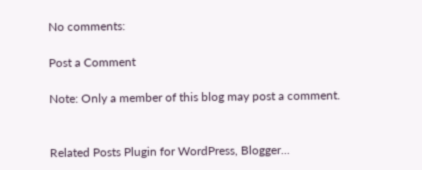No comments:

Post a Comment

Note: Only a member of this blog may post a comment.


Related Posts Plugin for WordPress, Blogger...